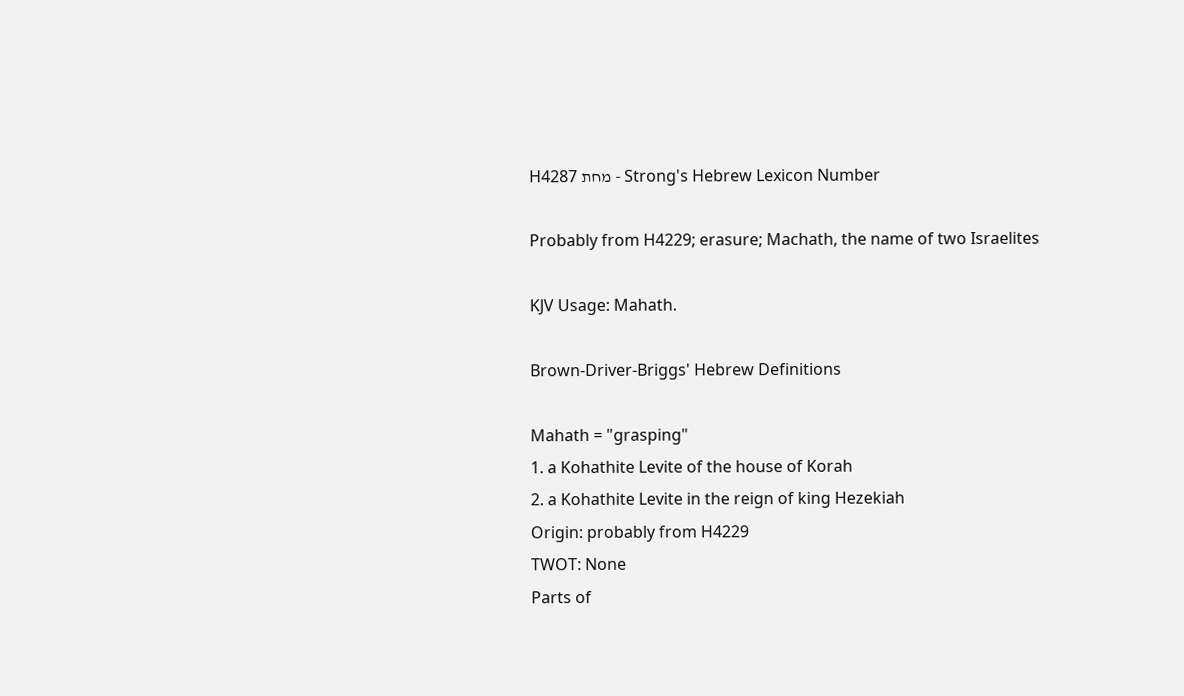H4287 מחת - Strong's Hebrew Lexicon Number

Probably from H4229; erasure; Machath, the name of two Israelites

KJV Usage: Mahath.

Brown-Driver-Briggs' Hebrew Definitions

Mahath = "grasping"
1. a Kohathite Levite of the house of Korah
2. a Kohathite Levite in the reign of king Hezekiah
Origin: probably from H4229
TWOT: None
Parts of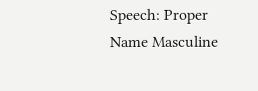Speech: Proper Name Masculine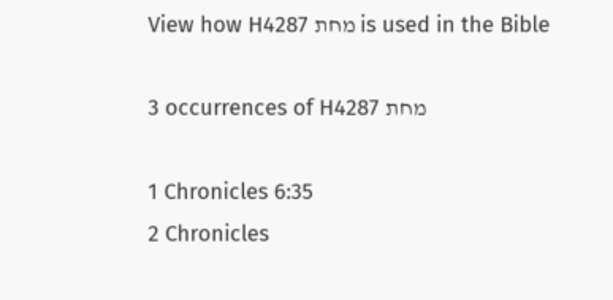View how H4287 מחת is used in the Bible

3 occurrences of H4287 מחת

1 Chronicles 6:35
2 Chronicles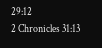29:12
2 Chronicles 31:13